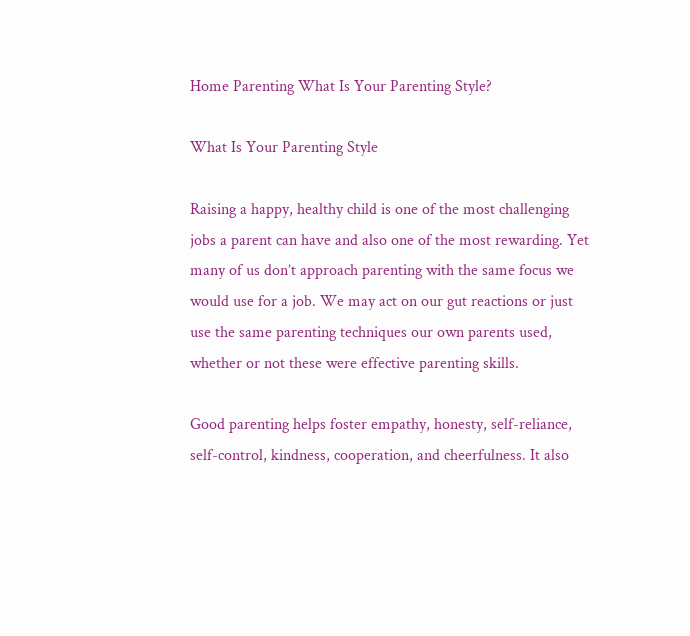Home Parenting What Is Your Parenting Style?

What Is Your Parenting Style

Raising a happy, healthy child is one of the most challenging jobs a parent can have and also one of the most rewarding. Yet many of us don’t approach parenting with the same focus we would use for a job. We may act on our gut reactions or just use the same parenting techniques our own parents used, whether or not these were effective parenting skills.

Good parenting helps foster empathy, honesty, self-reliance, self-control, kindness, cooperation, and cheerfulness. It also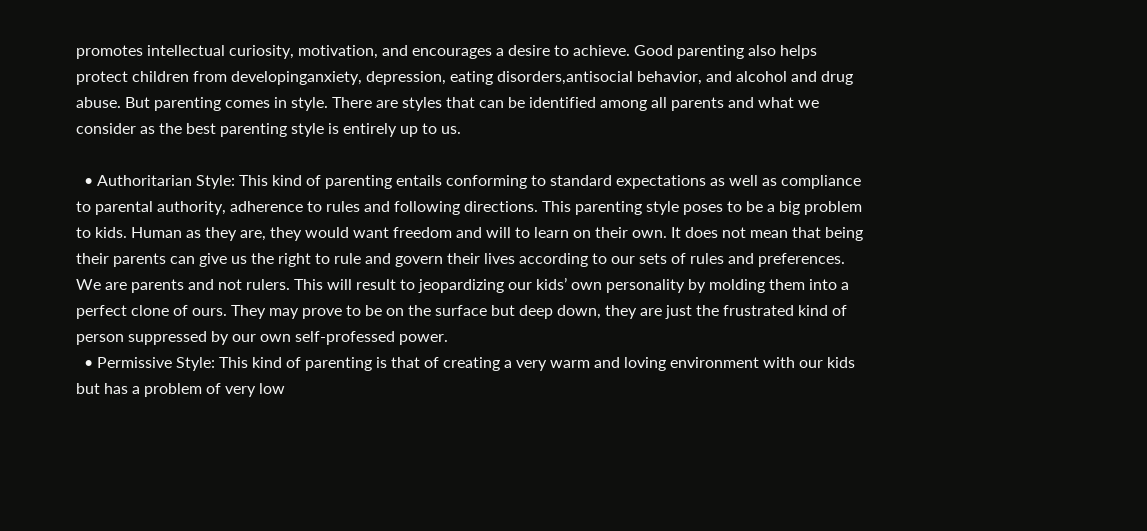promotes intellectual curiosity, motivation, and encourages a desire to achieve. Good parenting also helps protect children from developinganxiety, depression, eating disorders,antisocial behavior, and alcohol and drug abuse. But parenting comes in style. There are styles that can be identified among all parents and what we consider as the best parenting style is entirely up to us.

  • Authoritarian Style: This kind of parenting entails conforming to standard expectations as well as compliance to parental authority, adherence to rules and following directions. This parenting style poses to be a big problem to kids. Human as they are, they would want freedom and will to learn on their own. It does not mean that being their parents can give us the right to rule and govern their lives according to our sets of rules and preferences. We are parents and not rulers. This will result to jeopardizing our kids’ own personality by molding them into a perfect clone of ours. They may prove to be on the surface but deep down, they are just the frustrated kind of person suppressed by our own self-professed power.
  • Permissive Style: This kind of parenting is that of creating a very warm and loving environment with our kids but has a problem of very low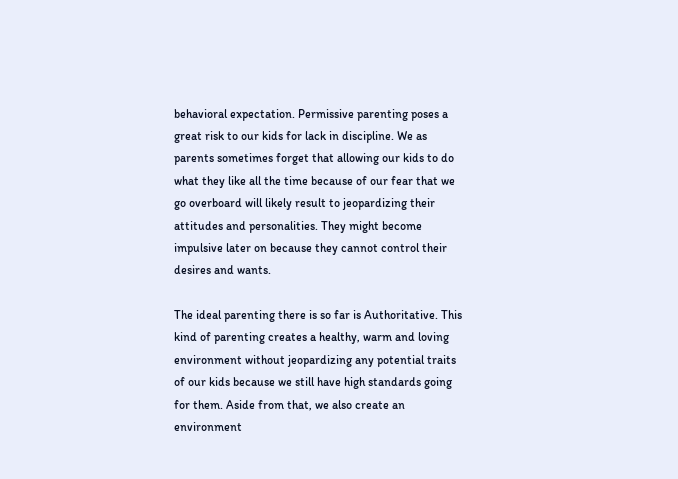behavioral expectation. Permissive parenting poses a great risk to our kids for lack in discipline. We as parents sometimes forget that allowing our kids to do what they like all the time because of our fear that we go overboard will likely result to jeopardizing their attitudes and personalities. They might become impulsive later on because they cannot control their desires and wants.

The ideal parenting there is so far is Authoritative. This kind of parenting creates a healthy, warm and loving environment without jeopardizing any potential traits of our kids because we still have high standards going for them. Aside from that, we also create an environment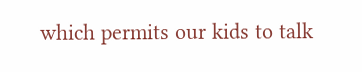which permits our kids to talk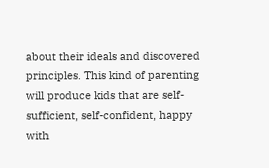about their ideals and discovered principles. This kind of parenting will produce kids that are self-sufficient, self-confident, happy with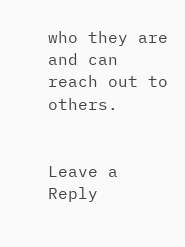who they are and can reach out to others.


Leave a Reply